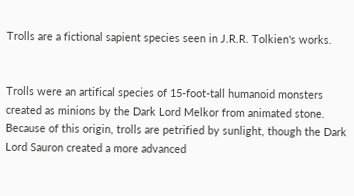Trolls are a fictional sapient species seen in J.R.R. Tolkien's works.


Trolls were an artifical species of 15-foot-tall humanoid monsters created as minions by the Dark Lord Melkor from animated stone. Because of this origin, trolls are petrified by sunlight, though the Dark Lord Sauron created a more advanced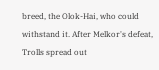breed, the Olok-Hai, who could withstand it. After Melkor's defeat, Trolls spread out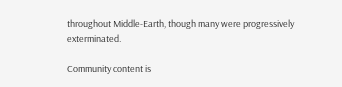throughout Middle-Earth, though many were progressively exterminated.

Community content is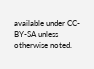available under CC-BY-SA unless otherwise noted.